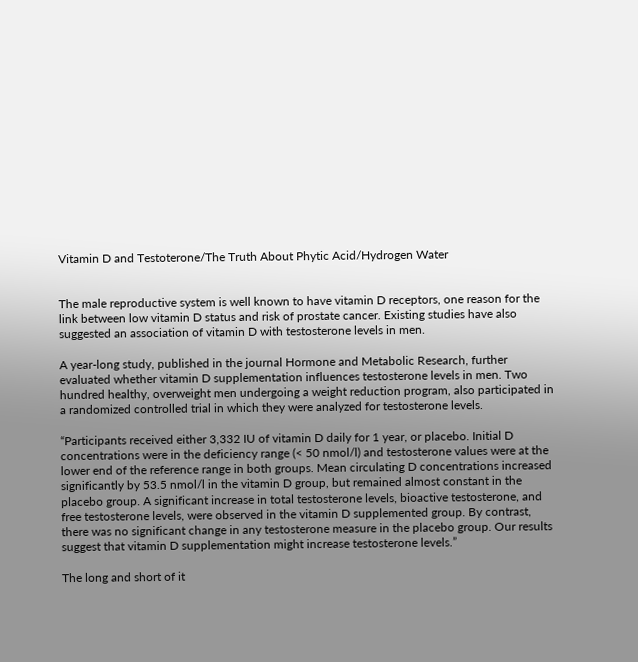Vitamin D and Testoterone/The Truth About Phytic Acid/Hydrogen Water


The male reproductive system is well known to have vitamin D receptors, one reason for the link between low vitamin D status and risk of prostate cancer. Existing studies have also suggested an association of vitamin D with testosterone levels in men.

A year-long study, published in the journal Hormone and Metabolic Research, further evaluated whether vitamin D supplementation influences testosterone levels in men. Two hundred healthy, overweight men undergoing a weight reduction program, also participated in a randomized controlled trial in which they were analyzed for testosterone levels.

“Participants received either 3,332 IU of vitamin D daily for 1 year, or placebo. Initial D concentrations were in the deficiency range (< 50 nmol/l) and testosterone values were at the lower end of the reference range in both groups. Mean circulating D concentrations increased significantly by 53.5 nmol/l in the vitamin D group, but remained almost constant in the placebo group. A significant increase in total testosterone levels, bioactive testosterone, and free testosterone levels, were observed in the vitamin D supplemented group. By contrast, there was no significant change in any testosterone measure in the placebo group. Our results suggest that vitamin D supplementation might increase testosterone levels.”

The long and short of it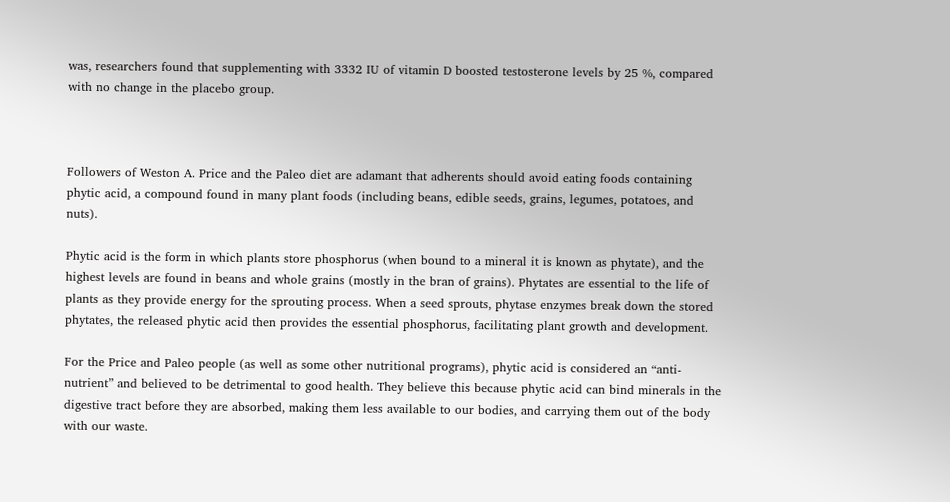was, researchers found that supplementing with 3332 IU of vitamin D boosted testosterone levels by 25 %, compared with no change in the placebo group.



Followers of Weston A. Price and the Paleo diet are adamant that adherents should avoid eating foods containing phytic acid, a compound found in many plant foods (including beans, edible seeds, grains, legumes, potatoes, and nuts).

Phytic acid is the form in which plants store phosphorus (when bound to a mineral it is known as phytate), and the highest levels are found in beans and whole grains (mostly in the bran of grains). Phytates are essential to the life of plants as they provide energy for the sprouting process. When a seed sprouts, phytase enzymes break down the stored phytates, the released phytic acid then provides the essential phosphorus, facilitating plant growth and development.

For the Price and Paleo people (as well as some other nutritional programs), phytic acid is considered an “anti-nutrient” and believed to be detrimental to good health. They believe this because phytic acid can bind minerals in the digestive tract before they are absorbed, making them less available to our bodies, and carrying them out of the body with our waste.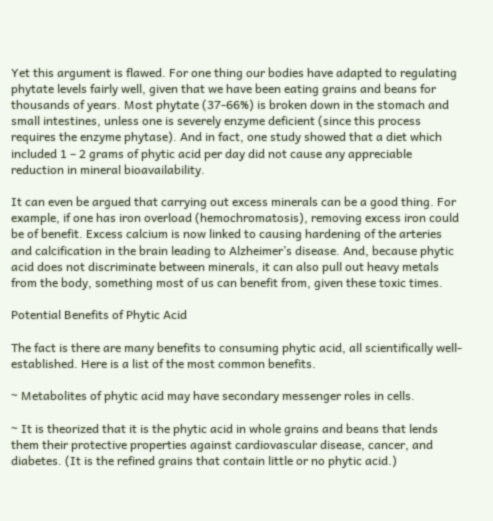Yet this argument is flawed. For one thing our bodies have adapted to regulating phytate levels fairly well, given that we have been eating grains and beans for thousands of years. Most phytate (37-66%) is broken down in the stomach and small intestines, unless one is severely enzyme deficient (since this process requires the enzyme phytase). And in fact, one study showed that a diet which included 1 – 2 grams of phytic acid per day did not cause any appreciable reduction in mineral bioavailability.

It can even be argued that carrying out excess minerals can be a good thing. For example, if one has iron overload (hemochromatosis), removing excess iron could be of benefit. Excess calcium is now linked to causing hardening of the arteries and calcification in the brain leading to Alzheimer’s disease. And, because phytic acid does not discriminate between minerals, it can also pull out heavy metals from the body, something most of us can benefit from, given these toxic times.

Potential Benefits of Phytic Acid

The fact is there are many benefits to consuming phytic acid, all scientifically well-established. Here is a list of the most common benefits.

~ Metabolites of phytic acid may have secondary messenger roles in cells.

~ It is theorized that it is the phytic acid in whole grains and beans that lends them their protective properties against cardiovascular disease, cancer, and diabetes. (It is the refined grains that contain little or no phytic acid.)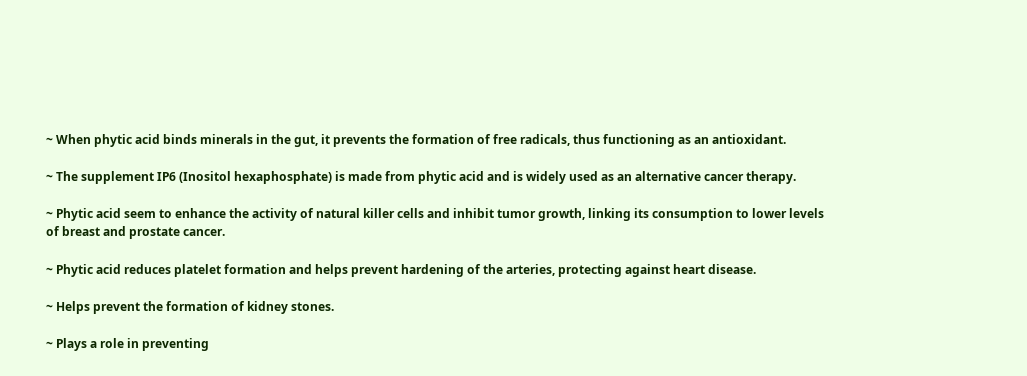~ When phytic acid binds minerals in the gut, it prevents the formation of free radicals, thus functioning as an antioxidant.

~ The supplement IP6 (Inositol hexaphosphate) is made from phytic acid and is widely used as an alternative cancer therapy.

~ Phytic acid seem to enhance the activity of natural killer cells and inhibit tumor growth, linking its consumption to lower levels of breast and prostate cancer.

~ Phytic acid reduces platelet formation and helps prevent hardening of the arteries, protecting against heart disease.

~ Helps prevent the formation of kidney stones.

~ Plays a role in preventing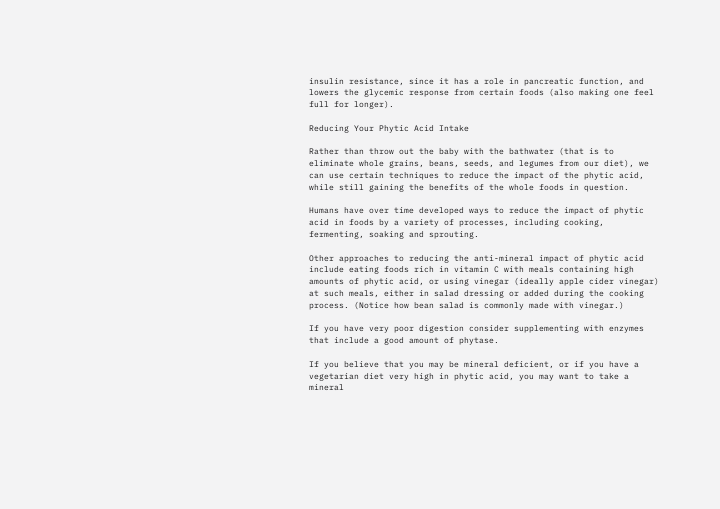insulin resistance, since it has a role in pancreatic function, and lowers the glycemic response from certain foods (also making one feel full for longer).

Reducing Your Phytic Acid Intake

Rather than throw out the baby with the bathwater (that is to eliminate whole grains, beans, seeds, and legumes from our diet), we can use certain techniques to reduce the impact of the phytic acid, while still gaining the benefits of the whole foods in question.

Humans have over time developed ways to reduce the impact of phytic acid in foods by a variety of processes, including cooking, fermenting, soaking and sprouting.

Other approaches to reducing the anti-mineral impact of phytic acid include eating foods rich in vitamin C with meals containing high amounts of phytic acid, or using vinegar (ideally apple cider vinegar) at such meals, either in salad dressing or added during the cooking process. (Notice how bean salad is commonly made with vinegar.)

If you have very poor digestion consider supplementing with enzymes that include a good amount of phytase.

If you believe that you may be mineral deficient, or if you have a vegetarian diet very high in phytic acid, you may want to take a mineral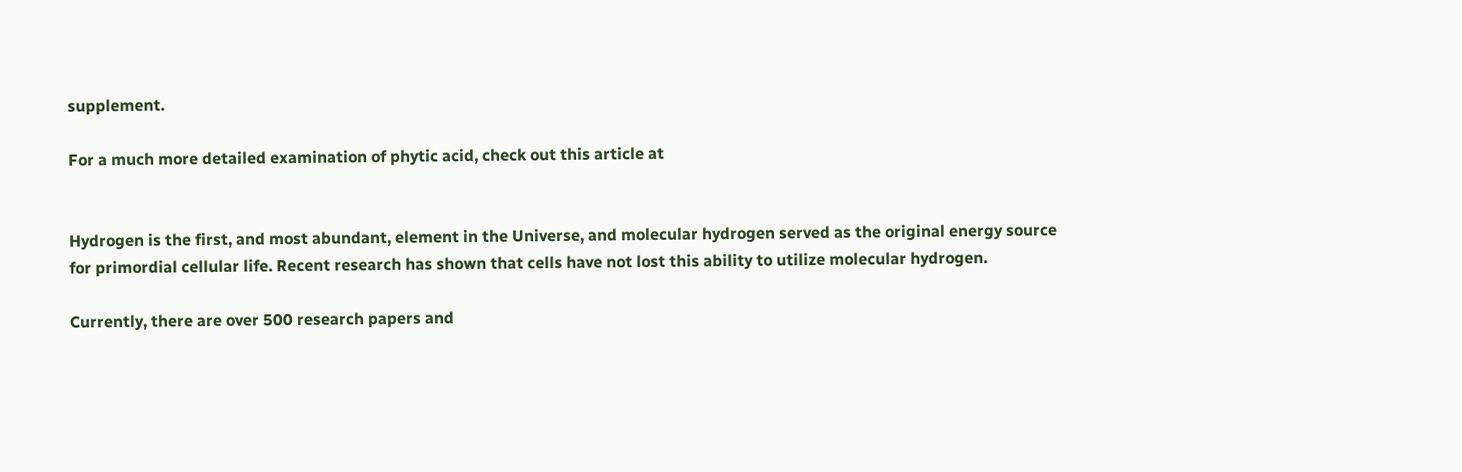supplement.

For a much more detailed examination of phytic acid, check out this article at


Hydrogen is the first, and most abundant, element in the Universe, and molecular hydrogen served as the original energy source for primordial cellular life. Recent research has shown that cells have not lost this ability to utilize molecular hydrogen.

Currently, there are over 500 research papers and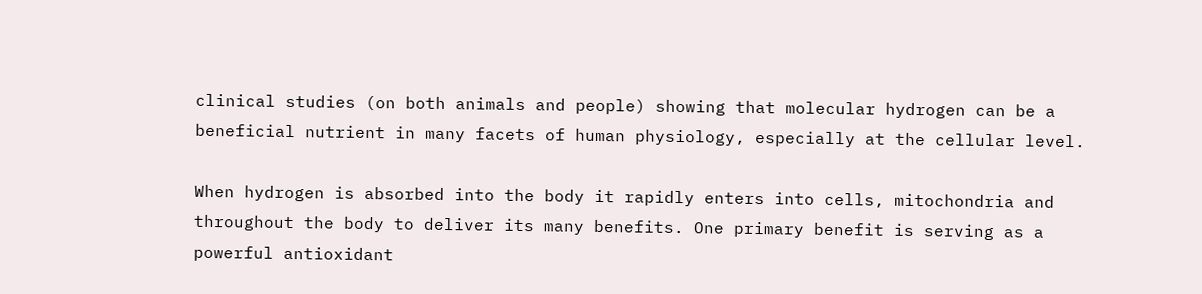clinical studies (on both animals and people) showing that molecular hydrogen can be a beneficial nutrient in many facets of human physiology, especially at the cellular level.

When hydrogen is absorbed into the body it rapidly enters into cells, mitochondria and throughout the body to deliver its many benefits. One primary benefit is serving as a powerful antioxidant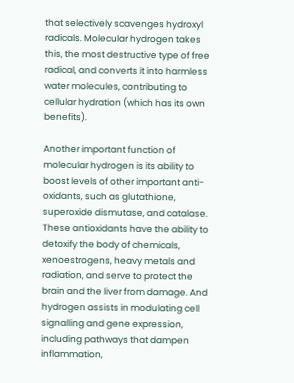that selectively scavenges hydroxyl radicals. Molecular hydrogen takes this, the most destructive type of free radical, and converts it into harmless water molecules, contributing to cellular hydration (which has its own benefits).

Another important function of molecular hydrogen is its ability to boost levels of other important anti-oxidants, such as glutathione, superoxide dismutase, and catalase. These antioxidants have the ability to detoxify the body of chemicals, xenoestrogens, heavy metals and radiation, and serve to protect the brain and the liver from damage. And hydrogen assists in modulating cell signalling and gene expression, including pathways that dampen inflammation,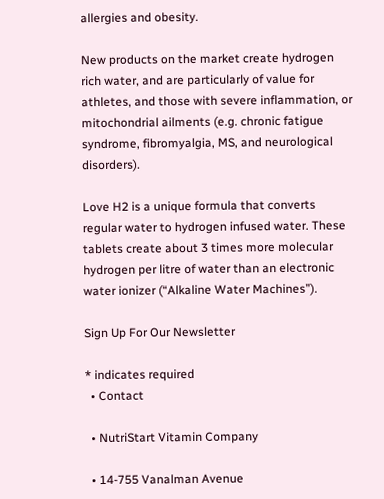allergies and obesity.

New products on the market create hydrogen rich water, and are particularly of value for athletes, and those with severe inflammation, or mitochondrial ailments (e.g. chronic fatigue syndrome, fibromyalgia, MS, and neurological disorders).

Love H2 is a unique formula that converts regular water to hydrogen infused water. These tablets create about 3 times more molecular hydrogen per litre of water than an electronic water ionizer (“Alkaline Water Machines”).

Sign Up For Our Newsletter

* indicates required
  • Contact

  • NutriStart Vitamin Company

  • 14-755 Vanalman Avenue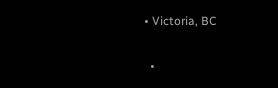• Victoria, BC

  •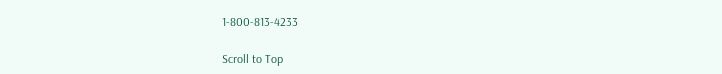1-800-813-4233

Scroll to Top